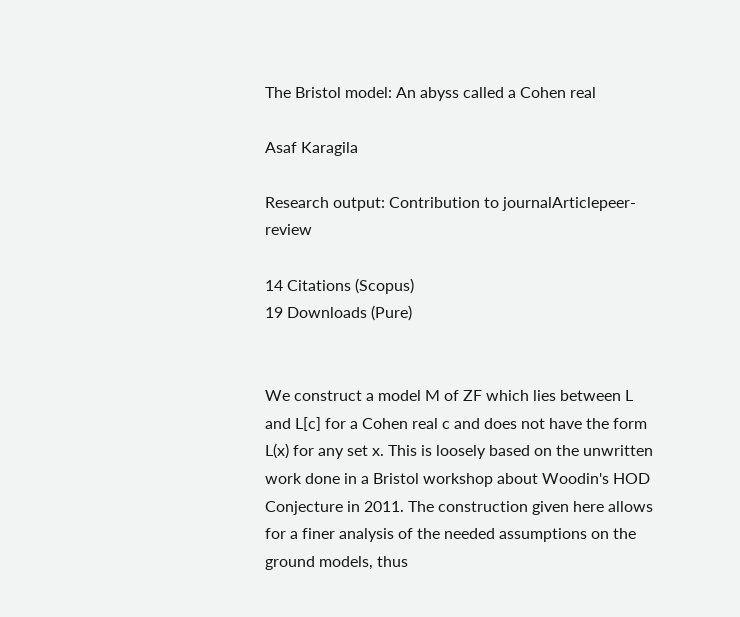The Bristol model: An abyss called a Cohen real

Asaf Karagila

Research output: Contribution to journalArticlepeer-review

14 Citations (Scopus)
19 Downloads (Pure)


We construct a model M of ZF which lies between L and L[c] for a Cohen real c and does not have the form L(x) for any set x. This is loosely based on the unwritten work done in a Bristol workshop about Woodin's HOD Conjecture in 2011. The construction given here allows for a finer analysis of the needed assumptions on the ground models, thus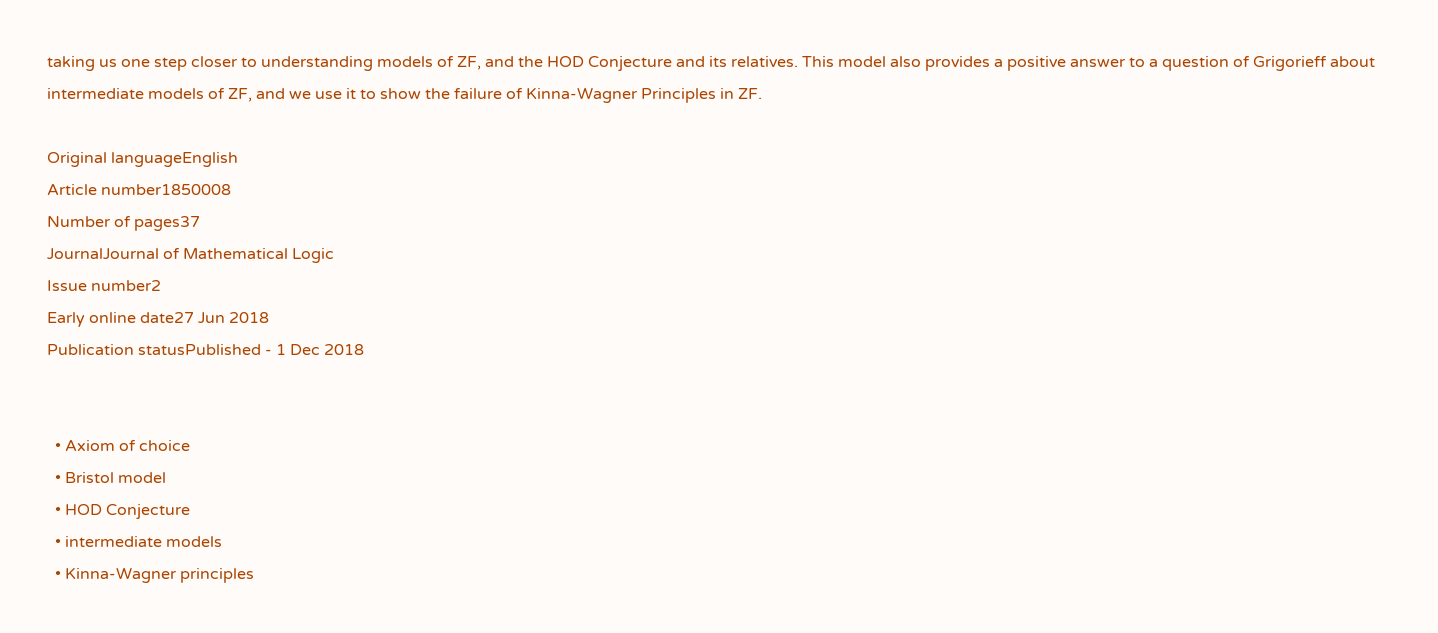taking us one step closer to understanding models of ZF, and the HOD Conjecture and its relatives. This model also provides a positive answer to a question of Grigorieff about intermediate models of ZF, and we use it to show the failure of Kinna-Wagner Principles in ZF.

Original languageEnglish
Article number1850008
Number of pages37
JournalJournal of Mathematical Logic
Issue number2
Early online date27 Jun 2018
Publication statusPublished - 1 Dec 2018


  • Axiom of choice
  • Bristol model
  • HOD Conjecture
  • intermediate models
  • Kinna-Wagner principles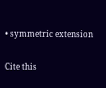• symmetric extension

Cite this